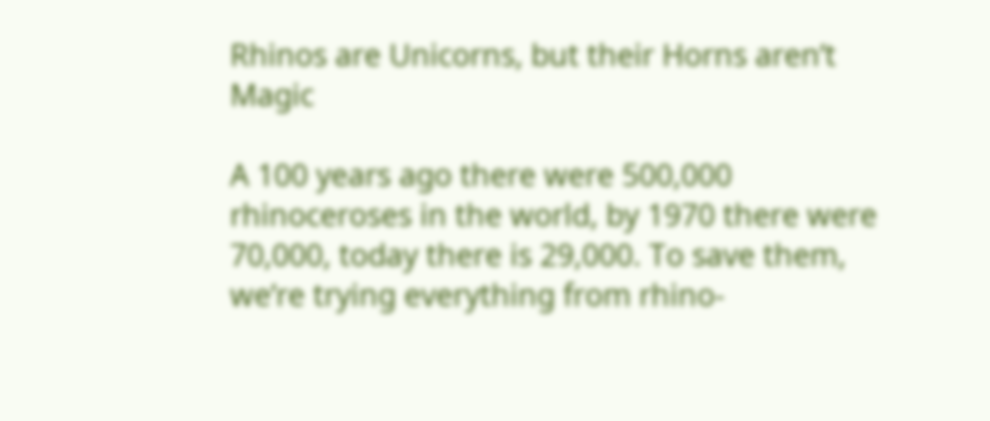Rhinos are Unicorns, but their Horns aren’t Magic

A 100 years ago there were 500,000 rhinoceroses in the world, by 1970 there were 70,000, today there is 29,000. To save them, we’re trying everything from rhino-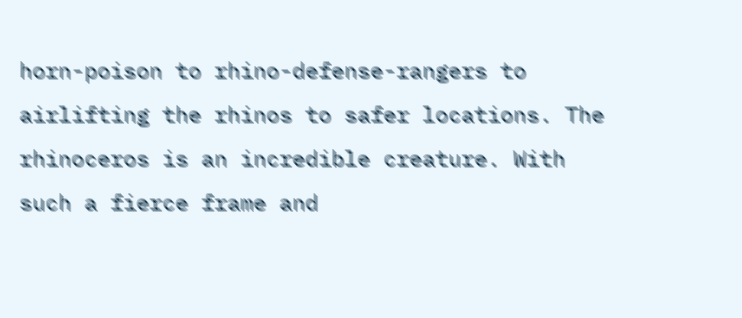horn-poison to rhino-defense-rangers to airlifting the rhinos to safer locations. The rhinoceros is an incredible creature. With such a fierce frame and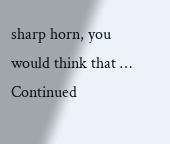sharp horn, you would think that … Continued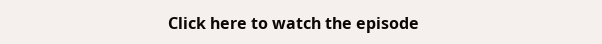Click here to watch the episode